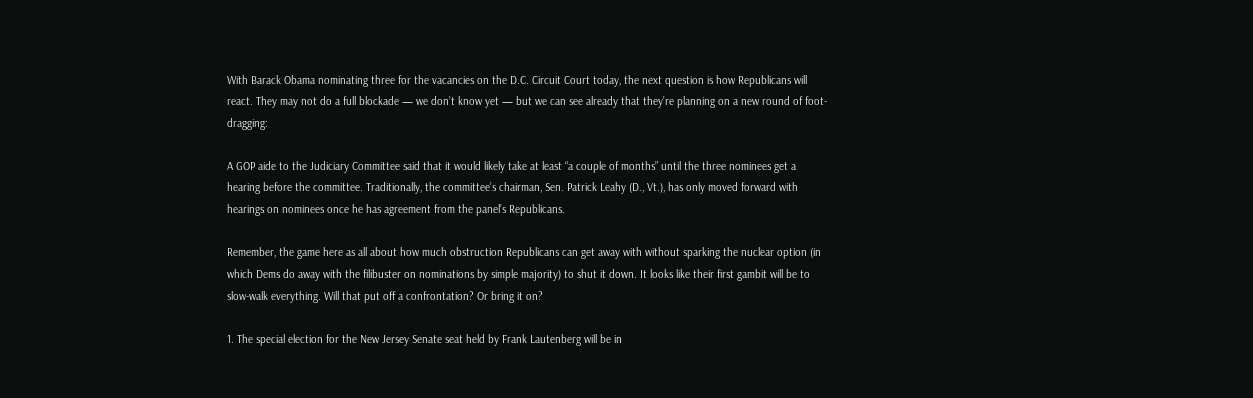With Barack Obama nominating three for the vacancies on the D.C. Circuit Court today, the next question is how Republicans will react. They may not do a full blockade — we don’t know yet — but we can see already that they’re planning on a new round of foot-dragging:

A GOP aide to the Judiciary Committee said that it would likely take at least “a couple of months” until the three nominees get a hearing before the committee. Traditionally, the committee’s chairman, Sen. Patrick Leahy (D., Vt.), has only moved forward with hearings on nominees once he has agreement from the panel’s Republicans.

Remember, the game here as all about how much obstruction Republicans can get away with without sparking the nuclear option (in which Dems do away with the filibuster on nominations by simple majority) to shut it down. It looks like their first gambit will be to slow-walk everything. Will that put off a confrontation? Or bring it on?

1. The special election for the New Jersey Senate seat held by Frank Lautenberg will be in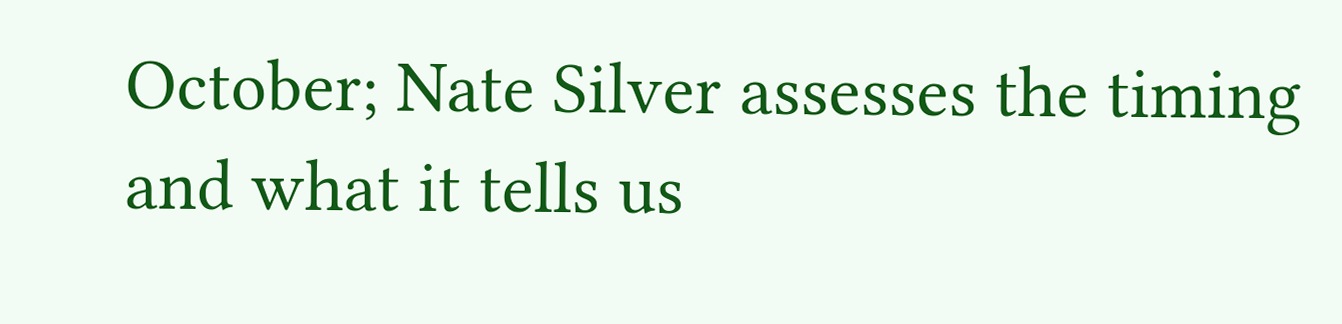October; Nate Silver assesses the timing and what it tells us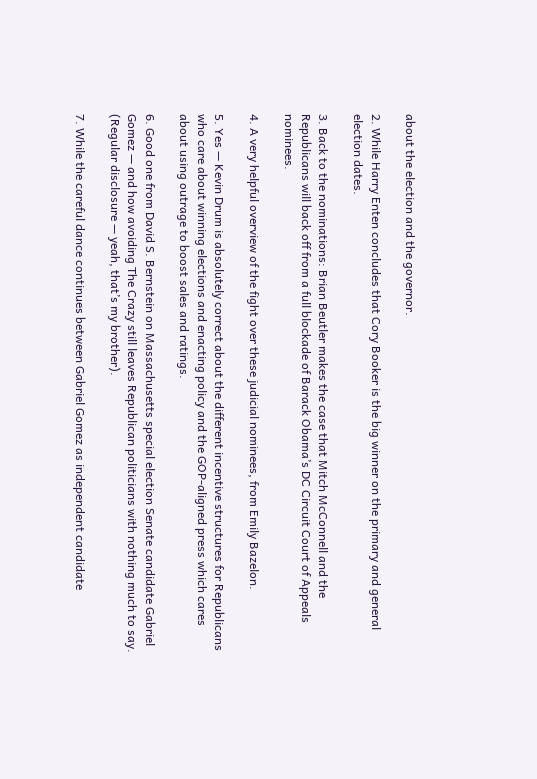about the election and the governor.

2. While Harry Enten concludes that Cory Booker is the big winner on the primary and general election dates.

3. Back to the nominations: Brian Beutler makes the case that Mitch McConnell and the Republicans will back off from a full blockade of Barack Obama’s DC Circuit Court of Appeals nominees.

4. A very helpful overview of the fight over these judicial nominees, from Emily Bazelon.

5. Yes — Kevin Drum is absolutely correct about the different incentive structures for Republicans who care about winning elections and enacting policy and the GOP-aligned press which cares about using outrage to boost sales and ratings.

6. Good one from David S. Bernstein on Massachusetts special election Senate candidate Gabriel Gomez — and how avoiding The Crazy still leaves Republican politicians with nothing much to say. (Regular disclosure — yeah, that’s my brother).

7. While the careful dance continues between Gabriel Gomez as independent candidate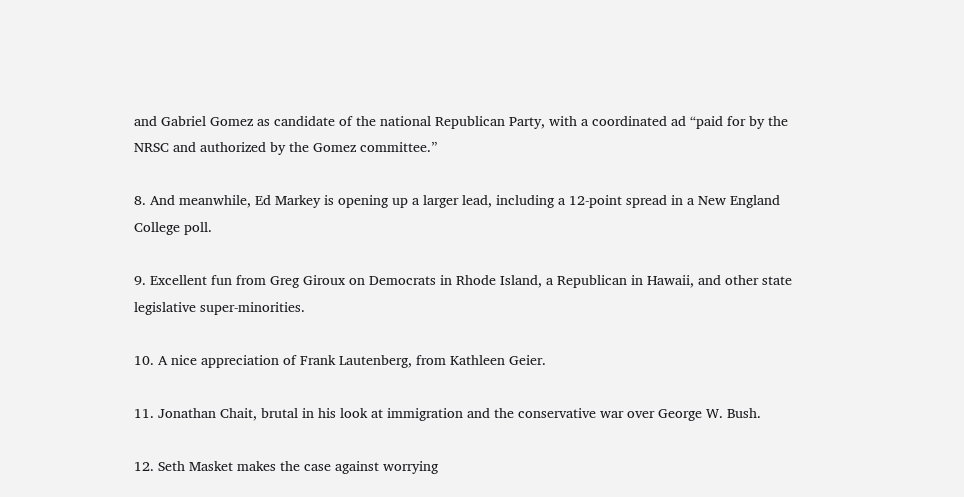and Gabriel Gomez as candidate of the national Republican Party, with a coordinated ad “paid for by the NRSC and authorized by the Gomez committee.”

8. And meanwhile, Ed Markey is opening up a larger lead, including a 12-point spread in a New England College poll.

9. Excellent fun from Greg Giroux on Democrats in Rhode Island, a Republican in Hawaii, and other state legislative super-minorities.

10. A nice appreciation of Frank Lautenberg, from Kathleen Geier.

11. Jonathan Chait, brutal in his look at immigration and the conservative war over George W. Bush.

12. Seth Masket makes the case against worrying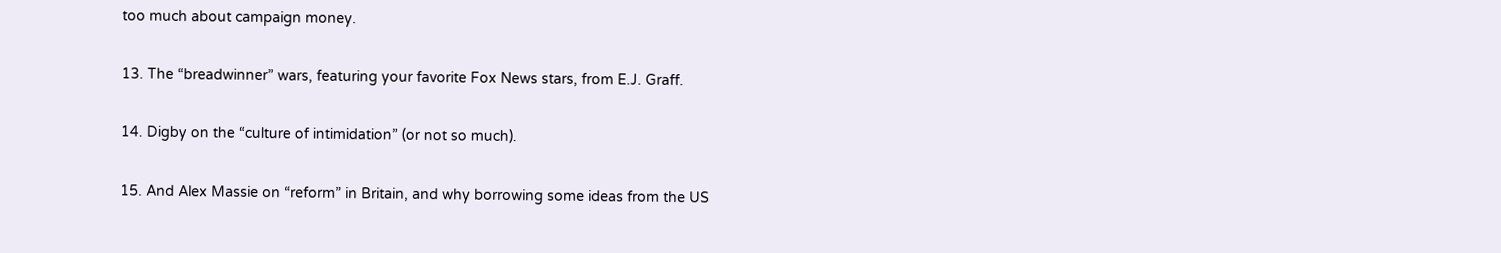too much about campaign money.

13. The “breadwinner” wars, featuring your favorite Fox News stars, from E.J. Graff.

14. Digby on the “culture of intimidation” (or not so much).

15. And Alex Massie on “reform” in Britain, and why borrowing some ideas from the US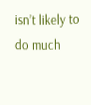isn’t likely to do much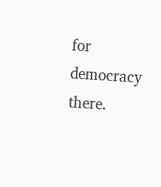for democracy there.